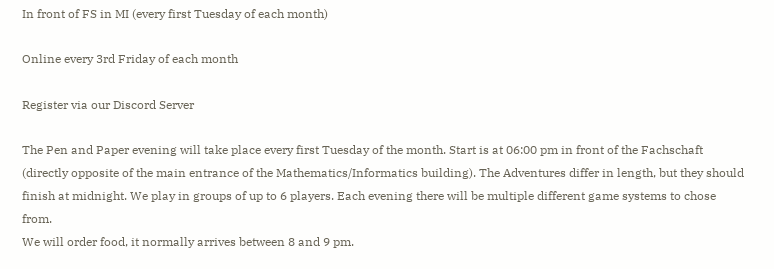In front of FS in MI (every first Tuesday of each month)

Online every 3rd Friday of each month

Register via our Discord Server

The Pen and Paper evening will take place every first Tuesday of the month. Start is at 06:00 pm in front of the Fachschaft (directly opposite of the main entrance of the Mathematics/Informatics building). The Adventures differ in length, but they should finish at midnight. We play in groups of up to 6 players. Each evening there will be multiple different game systems to chose from.
We will order food, it normally arrives between 8 and 9 pm.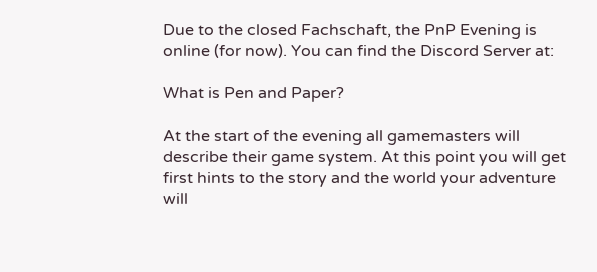Due to the closed Fachschaft, the PnP Evening is online (for now). You can find the Discord Server at:

What is Pen and Paper?

At the start of the evening all gamemasters will describe their game system. At this point you will get first hints to the story and the world your adventure will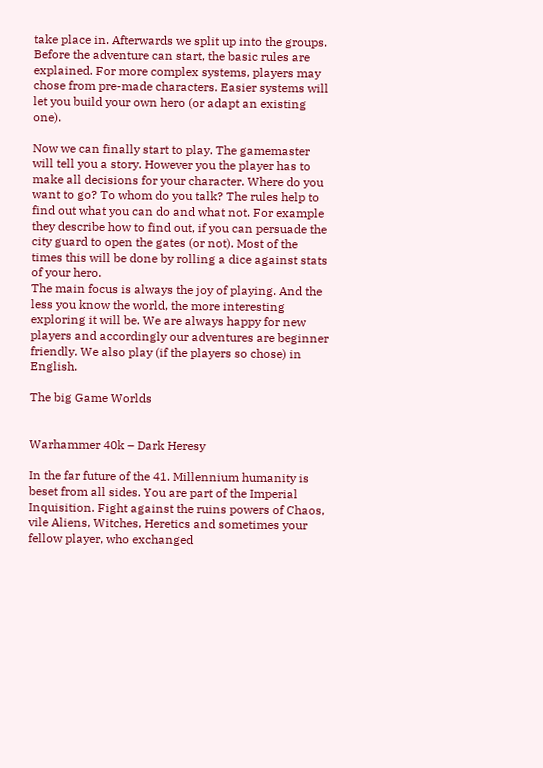take place in. Afterwards we split up into the groups. Before the adventure can start, the basic rules are explained. For more complex systems, players may chose from pre-made characters. Easier systems will let you build your own hero (or adapt an existing one).

Now we can finally start to play. The gamemaster will tell you a story. However you the player has to make all decisions for your character. Where do you want to go? To whom do you talk? The rules help to find out what you can do and what not. For example they describe how to find out, if you can persuade the city guard to open the gates (or not). Most of the times this will be done by rolling a dice against stats of your hero.
The main focus is always the joy of playing. And the less you know the world, the more interesting exploring it will be. We are always happy for new players and accordingly our adventures are beginner friendly. We also play (if the players so chose) in English.

The big Game Worlds


Warhammer 40k – Dark Heresy

In the far future of the 41. Millennium humanity is beset from all sides. You are part of the Imperial Inquisition. Fight against the ruins powers of Chaos, vile Aliens, Witches, Heretics and sometimes your fellow player, who exchanged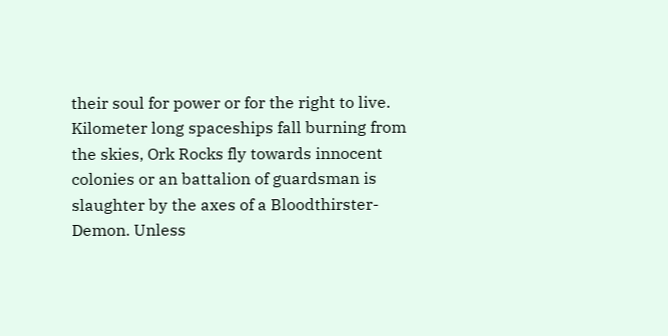their soul for power or for the right to live. Kilometer long spaceships fall burning from the skies, Ork Rocks fly towards innocent colonies or an battalion of guardsman is slaughter by the axes of a Bloodthirster-Demon. Unless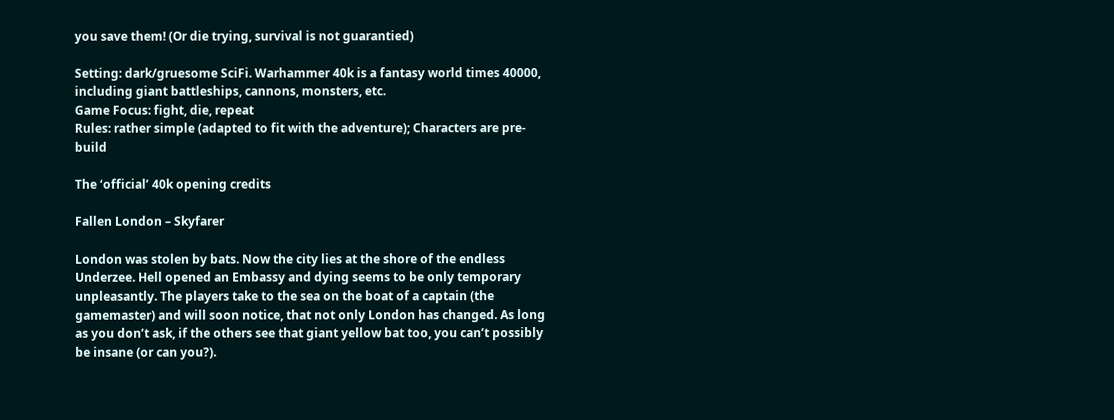you save them! (Or die trying, survival is not guarantied)

Setting: dark/gruesome SciFi. Warhammer 40k is a fantasy world times 40000, including giant battleships, cannons, monsters, etc.
Game Focus: fight, die, repeat
Rules: rather simple (adapted to fit with the adventure); Characters are pre-build

The ‘official’ 40k opening credits

Fallen London – Skyfarer

London was stolen by bats. Now the city lies at the shore of the endless Underzee. Hell opened an Embassy and dying seems to be only temporary unpleasantly. The players take to the sea on the boat of a captain (the gamemaster) and will soon notice, that not only London has changed. As long as you don’t ask, if the others see that giant yellow bat too, you can’t possibly be insane (or can you?).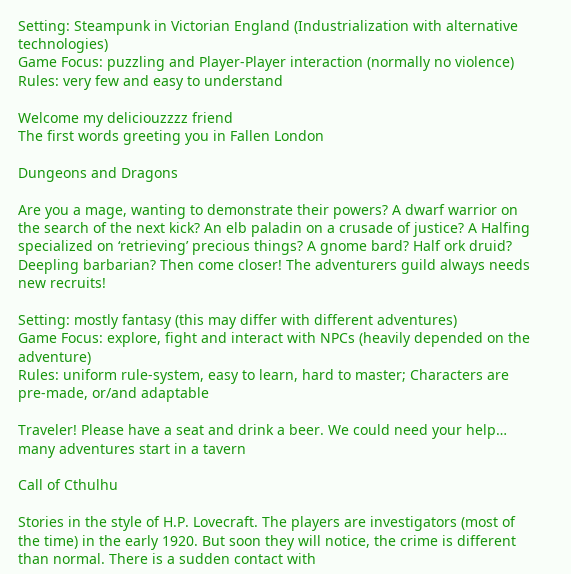Setting: Steampunk in Victorian England (Industrialization with alternative technologies)
Game Focus: puzzling and Player-Player interaction (normally no violence)
Rules: very few and easy to understand

Welcome my deliciouzzzz friend
The first words greeting you in Fallen London

Dungeons and Dragons

Are you a mage, wanting to demonstrate their powers? A dwarf warrior on the search of the next kick? An elb paladin on a crusade of justice? A Halfing specialized on ‘retrieving’ precious things? A gnome bard? Half ork druid? Deepling barbarian? Then come closer! The adventurers guild always needs new recruits!

Setting: mostly fantasy (this may differ with different adventures)
Game Focus: explore, fight and interact with NPCs (heavily depended on the adventure)
Rules: uniform rule-system, easy to learn, hard to master; Characters are pre-made, or/and adaptable

Traveler! Please have a seat and drink a beer. We could need your help…
many adventures start in a tavern

Call of Cthulhu

Stories in the style of H.P. Lovecraft. The players are investigators (most of the time) in the early 1920. But soon they will notice, the crime is different than normal. There is a sudden contact with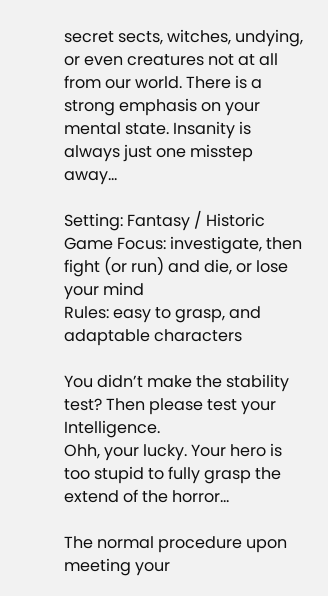secret sects, witches, undying, or even creatures not at all from our world. There is a strong emphasis on your mental state. Insanity is always just one misstep away…

Setting: Fantasy / Historic
Game Focus: investigate, then fight (or run) and die, or lose your mind
Rules: easy to grasp, and adaptable characters

You didn’t make the stability test? Then please test your Intelligence.
Ohh, your lucky. Your hero is too stupid to fully grasp the extend of the horror…

The normal procedure upon meeting your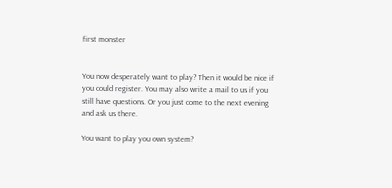first monster


You now desperately want to play? Then it would be nice if you could register. You may also write a mail to us if you still have questions. Or you just come to the next evening and ask us there.

You want to play you own system?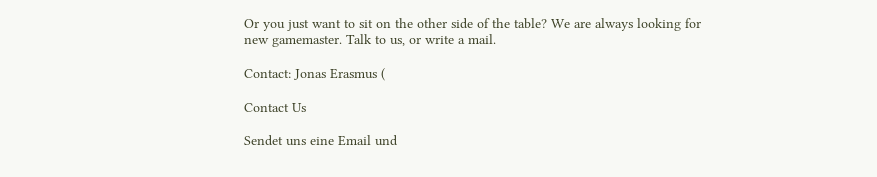Or you just want to sit on the other side of the table? We are always looking for new gamemaster. Talk to us, or write a mail.

Contact: Jonas Erasmus (

Contact Us

Sendet uns eine Email und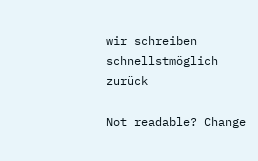wir schreiben schnellstmöglich zurück

Not readable? Change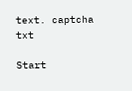text. captcha txt

Start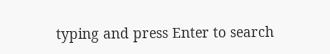typing and press Enter to search